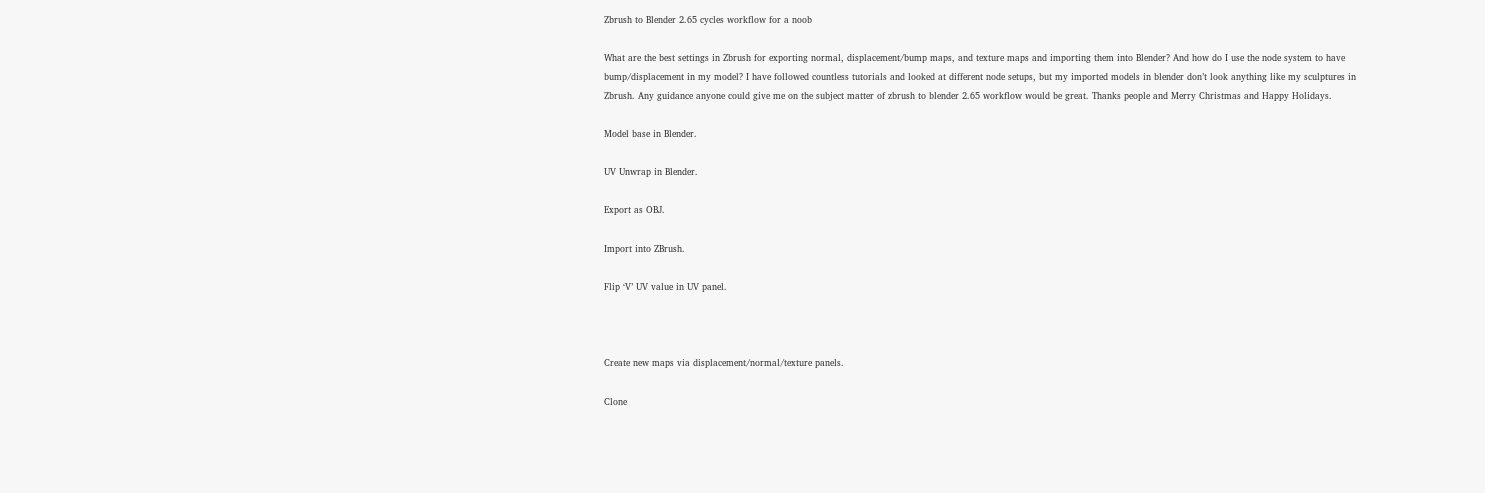Zbrush to Blender 2.65 cycles workflow for a noob

What are the best settings in Zbrush for exporting normal, displacement/bump maps, and texture maps and importing them into Blender? And how do I use the node system to have bump/displacement in my model? I have followed countless tutorials and looked at different node setups, but my imported models in blender don’t look anything like my sculptures in Zbrush. Any guidance anyone could give me on the subject matter of zbrush to blender 2.65 workflow would be great. Thanks people and Merry Christmas and Happy Holidays.

Model base in Blender.

UV Unwrap in Blender.

Export as OBJ.

Import into ZBrush.

Flip ‘V’ UV value in UV panel.



Create new maps via displacement/normal/texture panels.

Clone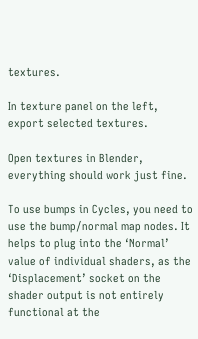textures.

In texture panel on the left, export selected textures.

Open textures in Blender, everything should work just fine.

To use bumps in Cycles, you need to use the bump/normal map nodes. It helps to plug into the ‘Normal’ value of individual shaders, as the ‘Displacement’ socket on the shader output is not entirely functional at the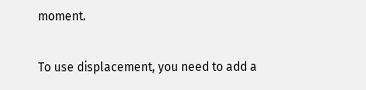moment.

To use displacement, you need to add a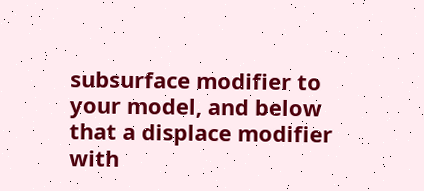subsurface modifier to your model, and below that a displace modifier with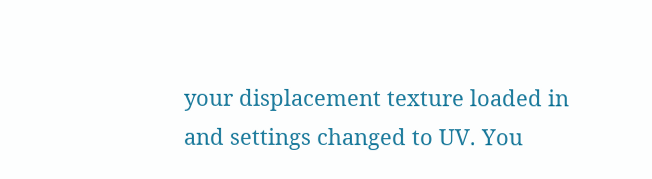your displacement texture loaded in and settings changed to UV. You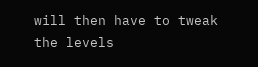will then have to tweak the levels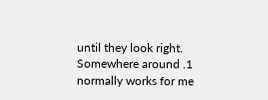until they look right. Somewhere around .1 normally works for me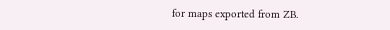for maps exported from ZB.